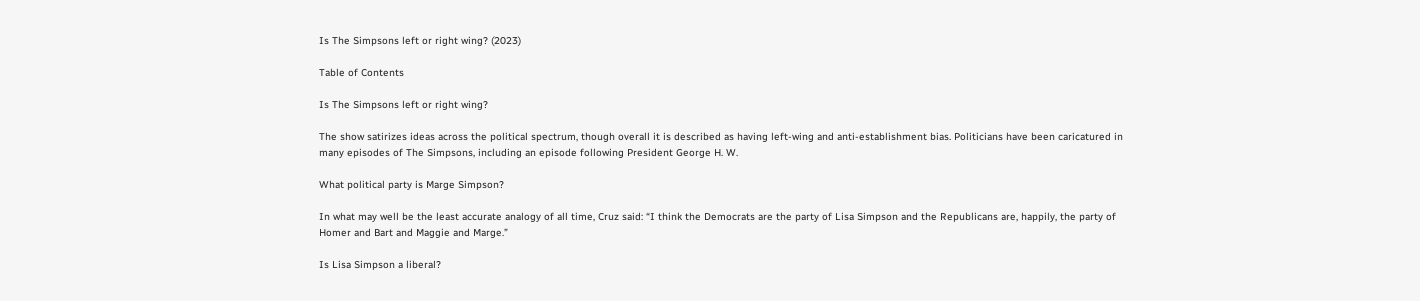Is The Simpsons left or right wing? (2023)

Table of Contents

Is The Simpsons left or right wing?

The show satirizes ideas across the political spectrum, though overall it is described as having left-wing and anti-establishment bias. Politicians have been caricatured in many episodes of The Simpsons, including an episode following President George H. W.

What political party is Marge Simpson?

In what may well be the least accurate analogy of all time, Cruz said: “I think the Democrats are the party of Lisa Simpson and the Republicans are, happily, the party of Homer and Bart and Maggie and Marge.”

Is Lisa Simpson a liberal?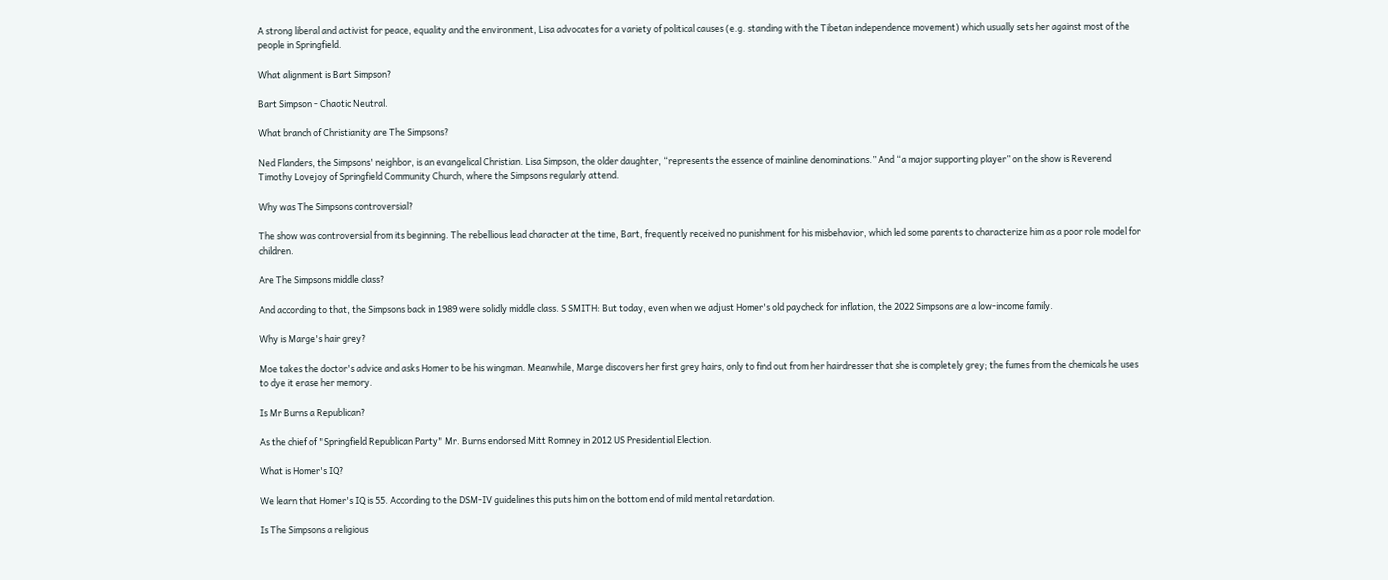A strong liberal and activist for peace, equality and the environment, Lisa advocates for a variety of political causes (e.g. standing with the Tibetan independence movement) which usually sets her against most of the people in Springfield.

What alignment is Bart Simpson?

Bart Simpson - Chaotic Neutral.

What branch of Christianity are The Simpsons?

Ned Flanders, the Simpsons' neighbor, is an evangelical Christian. Lisa Simpson, the older daughter, “represents the essence of mainline denominations.” And “a major supporting player” on the show is Reverend Timothy Lovejoy of Springfield Community Church, where the Simpsons regularly attend.

Why was The Simpsons controversial?

The show was controversial from its beginning. The rebellious lead character at the time, Bart, frequently received no punishment for his misbehavior, which led some parents to characterize him as a poor role model for children.

Are The Simpsons middle class?

And according to that, the Simpsons back in 1989 were solidly middle class. S SMITH: But today, even when we adjust Homer's old paycheck for inflation, the 2022 Simpsons are a low-income family.

Why is Marge's hair grey?

Moe takes the doctor's advice and asks Homer to be his wingman. Meanwhile, Marge discovers her first grey hairs, only to find out from her hairdresser that she is completely grey; the fumes from the chemicals he uses to dye it erase her memory.

Is Mr Burns a Republican?

As the chief of "Springfield Republican Party" Mr. Burns endorsed Mitt Romney in 2012 US Presidential Election.

What is Homer's IQ?

We learn that Homer's IQ is 55. According to the DSM-IV guidelines this puts him on the bottom end of mild mental retardation.

Is The Simpsons a religious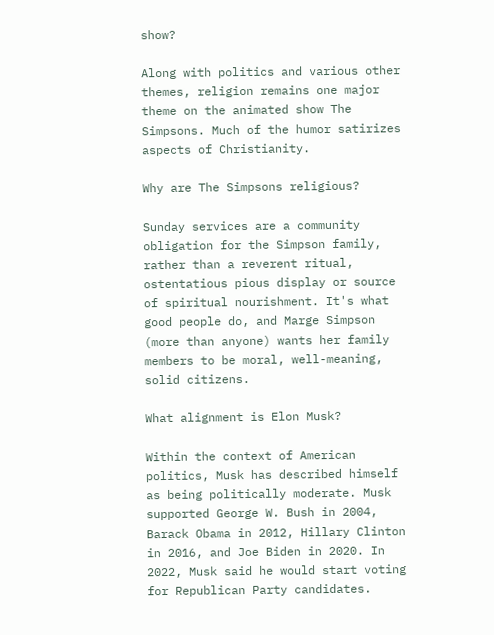show?

Along with politics and various other themes, religion remains one major theme on the animated show The Simpsons. Much of the humor satirizes aspects of Christianity.

Why are The Simpsons religious?

Sunday services are a community obligation for the Simpson family, rather than a reverent ritual, ostentatious pious display or source of spiritual nourishment. It's what good people do, and Marge Simpson (more than anyone) wants her family members to be moral, well-meaning, solid citizens.

What alignment is Elon Musk?

Within the context of American politics, Musk has described himself as being politically moderate. Musk supported George W. Bush in 2004, Barack Obama in 2012, Hillary Clinton in 2016, and Joe Biden in 2020. In 2022, Musk said he would start voting for Republican Party candidates.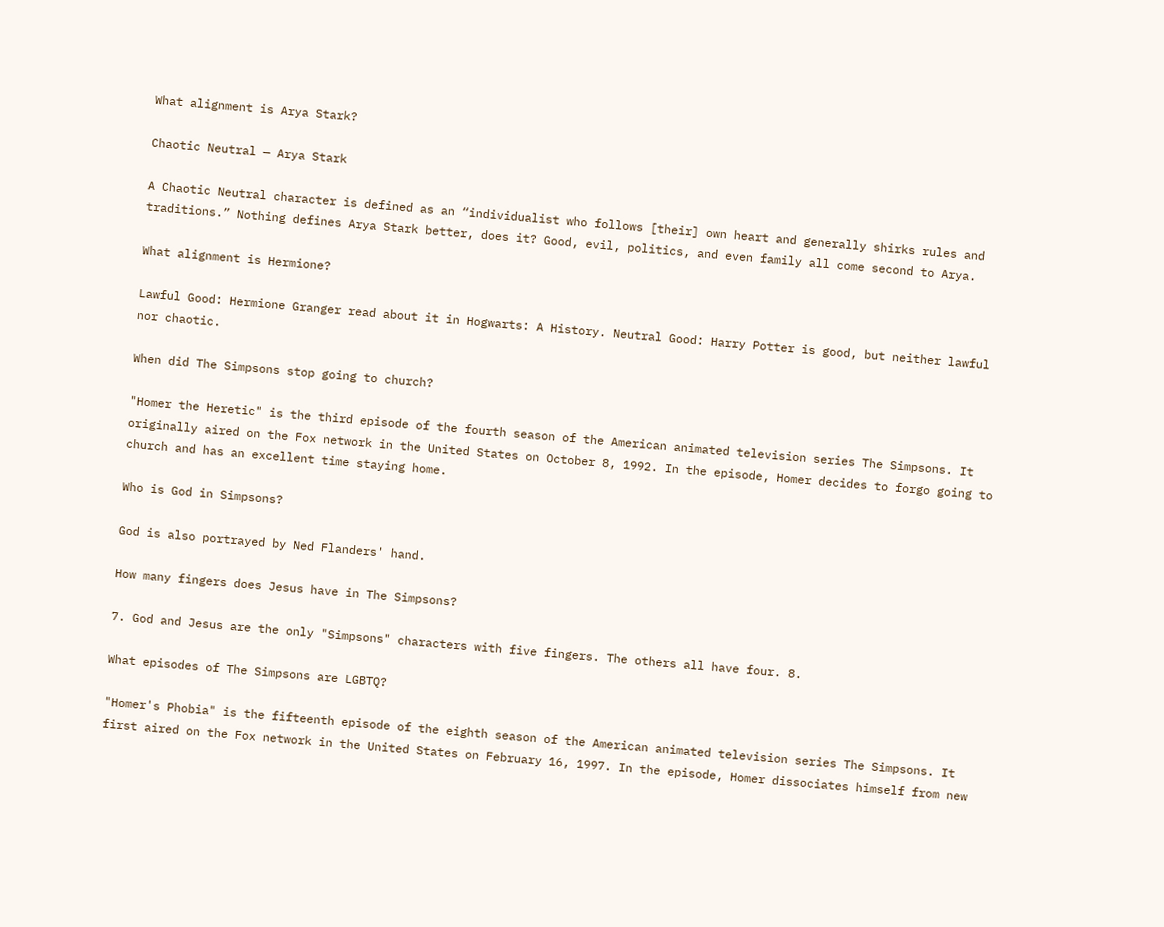What alignment is Arya Stark?

Chaotic Neutral — Arya Stark

A Chaotic Neutral character is defined as an “individualist who follows [their] own heart and generally shirks rules and traditions.” Nothing defines Arya Stark better, does it? Good, evil, politics, and even family all come second to Arya.

What alignment is Hermione?

Lawful Good: Hermione Granger read about it in Hogwarts: A History. Neutral Good: Harry Potter is good, but neither lawful nor chaotic.

When did The Simpsons stop going to church?

"Homer the Heretic" is the third episode of the fourth season of the American animated television series The Simpsons. It originally aired on the Fox network in the United States on October 8, 1992. In the episode, Homer decides to forgo going to church and has an excellent time staying home.

Who is God in Simpsons?

God is also portrayed by Ned Flanders' hand.

How many fingers does Jesus have in The Simpsons?

7. God and Jesus are the only "Simpsons" characters with five fingers. The others all have four. 8.

What episodes of The Simpsons are LGBTQ?

"Homer's Phobia" is the fifteenth episode of the eighth season of the American animated television series The Simpsons. It first aired on the Fox network in the United States on February 16, 1997. In the episode, Homer dissociates himself from new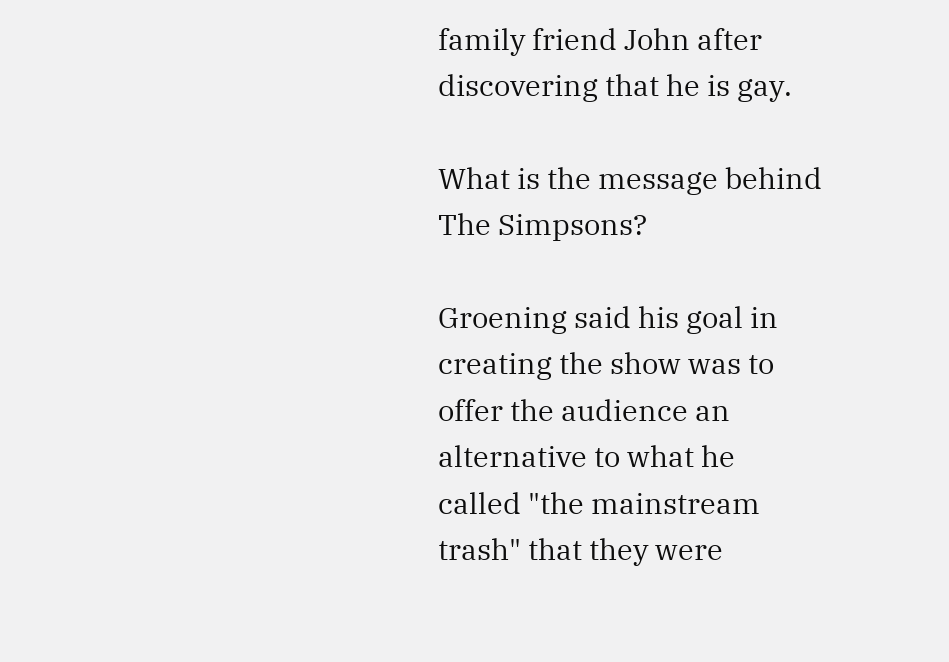family friend John after discovering that he is gay.

What is the message behind The Simpsons?

Groening said his goal in creating the show was to offer the audience an alternative to what he called "the mainstream trash" that they were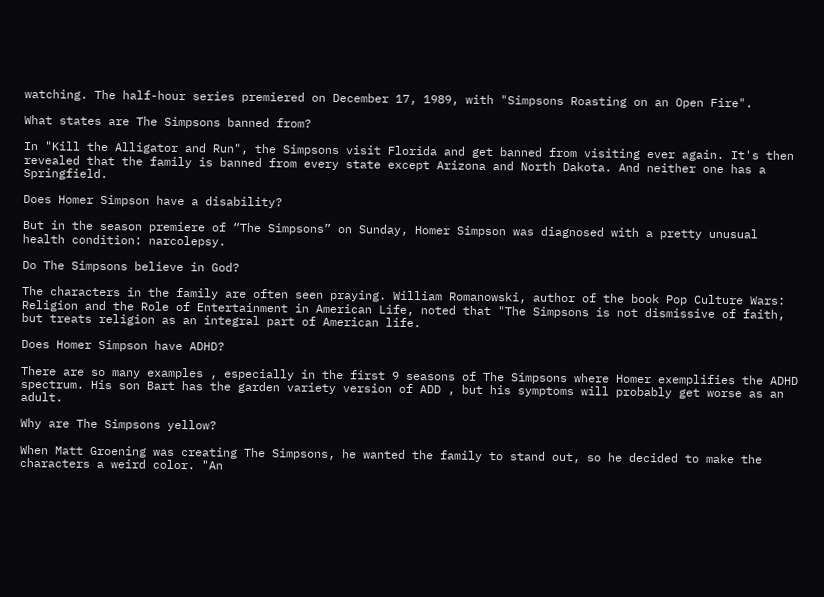watching. The half-hour series premiered on December 17, 1989, with "Simpsons Roasting on an Open Fire".

What states are The Simpsons banned from?

In "Kill the Alligator and Run", the Simpsons visit Florida and get banned from visiting ever again. It's then revealed that the family is banned from every state except Arizona and North Dakota. And neither one has a Springfield.

Does Homer Simpson have a disability?

But in the season premiere of “The Simpsons” on Sunday, Homer Simpson was diagnosed with a pretty unusual health condition: narcolepsy.

Do The Simpsons believe in God?

The characters in the family are often seen praying. William Romanowski, author of the book Pop Culture Wars: Religion and the Role of Entertainment in American Life, noted that "The Simpsons is not dismissive of faith, but treats religion as an integral part of American life.

Does Homer Simpson have ADHD?

There are so many examples , especially in the first 9 seasons of The Simpsons where Homer exemplifies the ADHD spectrum. His son Bart has the garden variety version of ADD , but his symptoms will probably get worse as an adult.

Why are The Simpsons yellow?

When Matt Groening was creating The Simpsons, he wanted the family to stand out, so he decided to make the characters a weird color. "An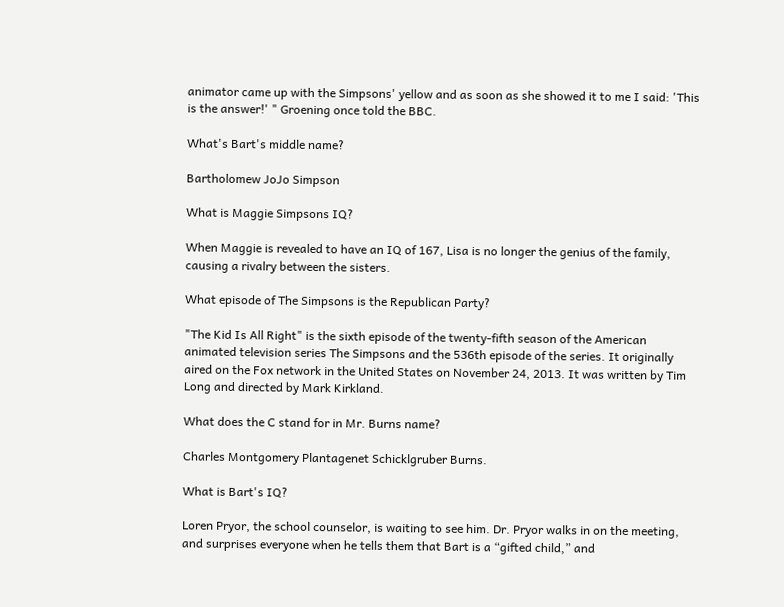animator came up with the Simpsons' yellow and as soon as she showed it to me I said: 'This is the answer!' " Groening once told the BBC.

What's Bart's middle name?

Bartholomew JoJo Simpson

What is Maggie Simpsons IQ?

When Maggie is revealed to have an IQ of 167, Lisa is no longer the genius of the family, causing a rivalry between the sisters.

What episode of The Simpsons is the Republican Party?

"The Kid Is All Right" is the sixth episode of the twenty-fifth season of the American animated television series The Simpsons and the 536th episode of the series. It originally aired on the Fox network in the United States on November 24, 2013. It was written by Tim Long and directed by Mark Kirkland.

What does the C stand for in Mr. Burns name?

Charles Montgomery Plantagenet Schicklgruber Burns.

What is Bart's IQ?

Loren Pryor, the school counselor, is waiting to see him. Dr. Pryor walks in on the meeting, and surprises everyone when he tells them that Bart is a “gifted child,” and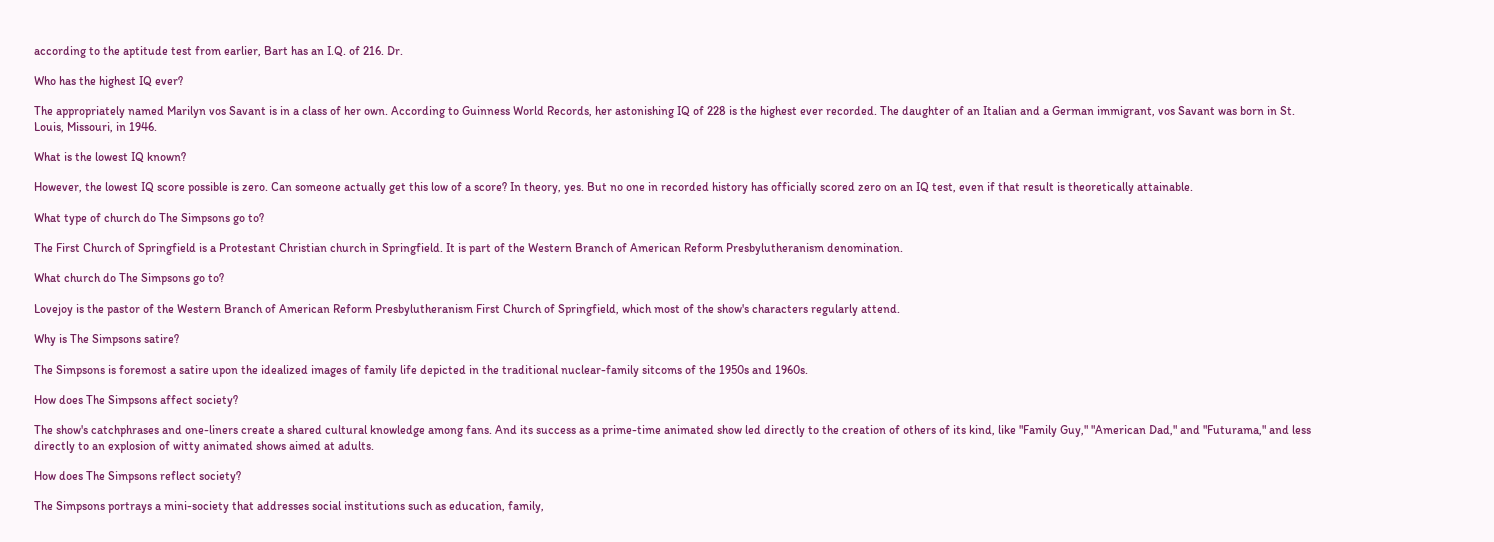according to the aptitude test from earlier, Bart has an I.Q. of 216. Dr.

Who has the highest IQ ever?

The appropriately named Marilyn vos Savant is in a class of her own. According to Guinness World Records, her astonishing IQ of 228 is the highest ever recorded. The daughter of an Italian and a German immigrant, vos Savant was born in St. Louis, Missouri, in 1946.

What is the lowest IQ known?

However, the lowest IQ score possible is zero. Can someone actually get this low of a score? In theory, yes. But no one in recorded history has officially scored zero on an IQ test, even if that result is theoretically attainable.

What type of church do The Simpsons go to?

The First Church of Springfield is a Protestant Christian church in Springfield. It is part of the Western Branch of American Reform Presbylutheranism denomination.

What church do The Simpsons go to?

Lovejoy is the pastor of the Western Branch of American Reform Presbylutheranism First Church of Springfield, which most of the show's characters regularly attend.

Why is The Simpsons satire?

The Simpsons is foremost a satire upon the idealized images of family life depicted in the traditional nuclear-family sitcoms of the 1950s and 1960s.

How does The Simpsons affect society?

The show's catchphrases and one-liners create a shared cultural knowledge among fans. And its success as a prime-time animated show led directly to the creation of others of its kind, like "Family Guy," "American Dad," and "Futurama," and less directly to an explosion of witty animated shows aimed at adults.

How does The Simpsons reflect society?

The Simpsons portrays a mini-society that addresses social institutions such as education, family,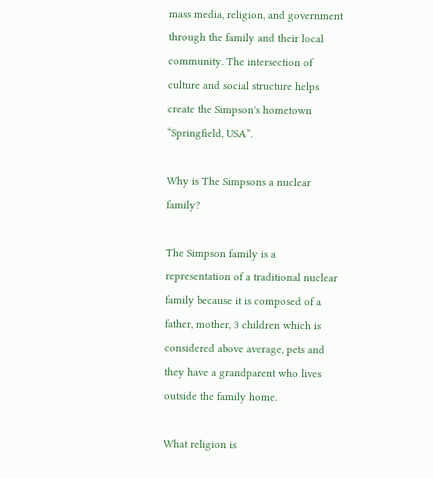mass media, religion, and government through the family and their local community. The intersection of culture and social structure helps create the Simpson's hometown “Springfield, USA”.

Why is The Simpsons a nuclear family?

The Simpson family is a representation of a traditional nuclear family because it is composed of a father, mother, 3 children which is considered above average, pets and they have a grandparent who lives outside the family home.

What religion is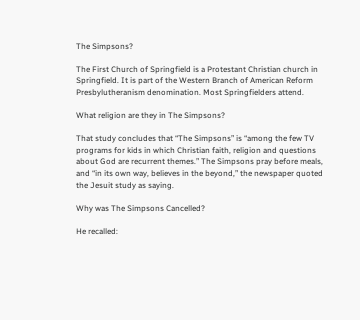The Simpsons?

The First Church of Springfield is a Protestant Christian church in Springfield. It is part of the Western Branch of American Reform Presbylutheranism denomination. Most Springfielders attend.

What religion are they in The Simpsons?

That study concludes that “The Simpsons” is “among the few TV programs for kids in which Christian faith, religion and questions about God are recurrent themes.” The Simpsons pray before meals, and “in its own way, believes in the beyond,” the newspaper quoted the Jesuit study as saying.

Why was The Simpsons Cancelled?

He recalled: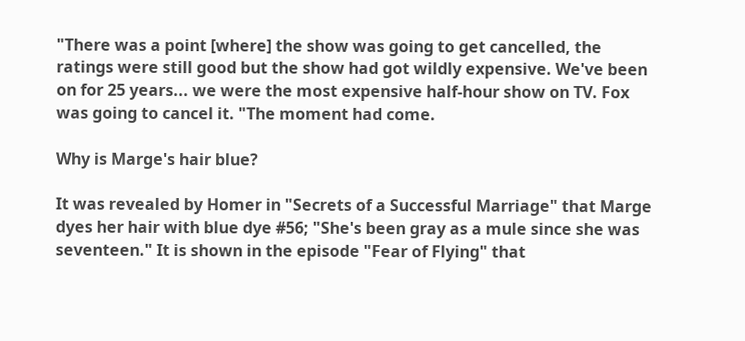"There was a point [where] the show was going to get cancelled, the ratings were still good but the show had got wildly expensive. We've been on for 25 years... we were the most expensive half-hour show on TV. Fox was going to cancel it. "The moment had come.

Why is Marge's hair blue?

It was revealed by Homer in "Secrets of a Successful Marriage" that Marge dyes her hair with blue dye #56; "She's been gray as a mule since she was seventeen." It is shown in the episode "Fear of Flying" that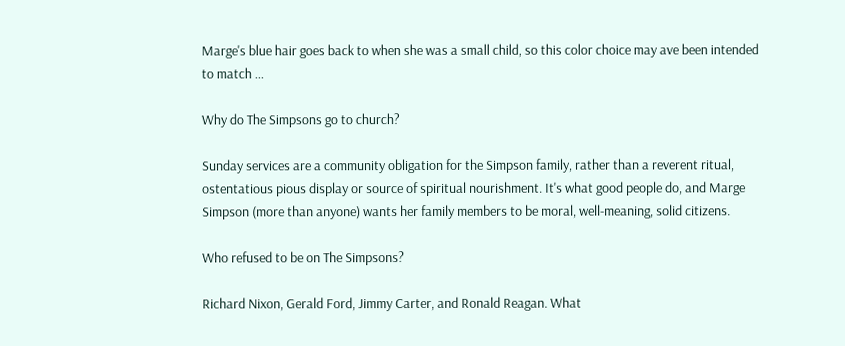Marge's blue hair goes back to when she was a small child, so this color choice may ave been intended to match ...

Why do The Simpsons go to church?

Sunday services are a community obligation for the Simpson family, rather than a reverent ritual, ostentatious pious display or source of spiritual nourishment. It's what good people do, and Marge Simpson (more than anyone) wants her family members to be moral, well-meaning, solid citizens.

Who refused to be on The Simpsons?

Richard Nixon, Gerald Ford, Jimmy Carter, and Ronald Reagan. What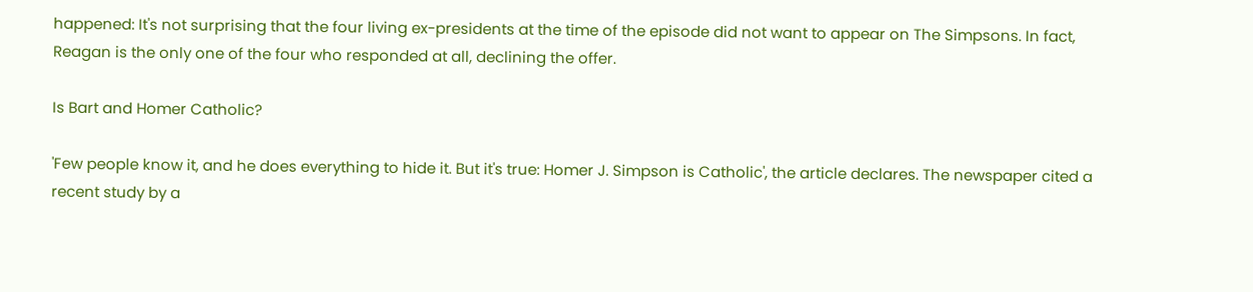happened: It's not surprising that the four living ex-presidents at the time of the episode did not want to appear on The Simpsons. In fact, Reagan is the only one of the four who responded at all, declining the offer.

Is Bart and Homer Catholic?

'Few people know it, and he does everything to hide it. But it's true: Homer J. Simpson is Catholic', the article declares. The newspaper cited a recent study by a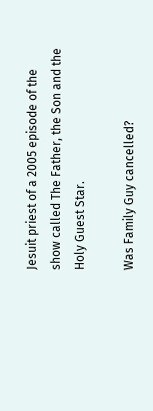Jesuit priest of a 2005 episode of the show called The Father, the Son and the Holy Guest Star.

Was Family Guy cancelled?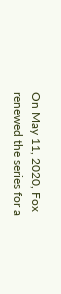On May 11, 2020, Fox renewed the series for a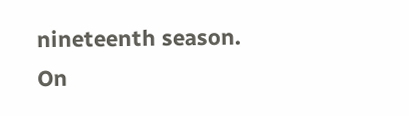nineteenth season. On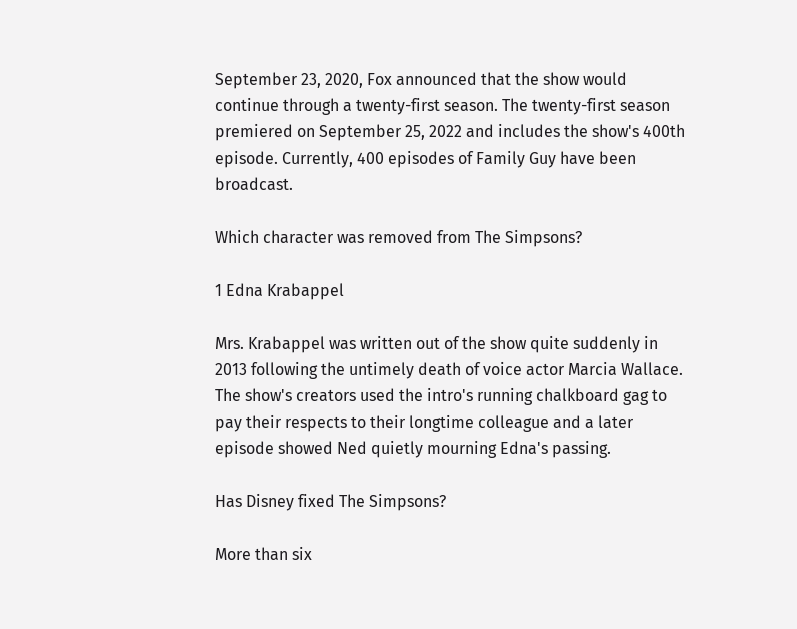September 23, 2020, Fox announced that the show would continue through a twenty-first season. The twenty-first season premiered on September 25, 2022 and includes the show's 400th episode. Currently, 400 episodes of Family Guy have been broadcast.

Which character was removed from The Simpsons?

1 Edna Krabappel

Mrs. Krabappel was written out of the show quite suddenly in 2013 following the untimely death of voice actor Marcia Wallace. The show's creators used the intro's running chalkboard gag to pay their respects to their longtime colleague and a later episode showed Ned quietly mourning Edna's passing.

Has Disney fixed The Simpsons?

More than six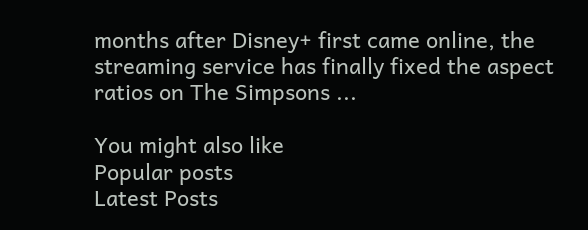months after Disney+ first came online, the streaming service has finally fixed the aspect ratios on The Simpsons ...

You might also like
Popular posts
Latest Posts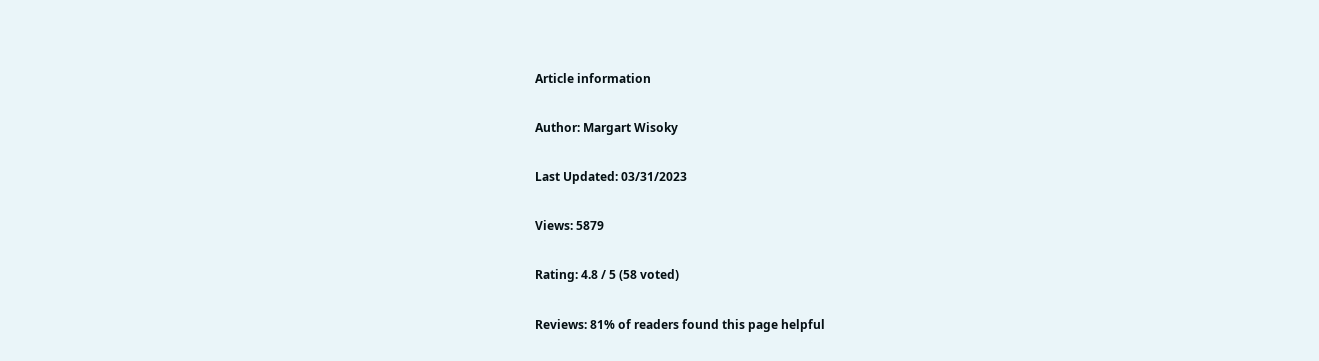Article information

Author: Margart Wisoky

Last Updated: 03/31/2023

Views: 5879

Rating: 4.8 / 5 (58 voted)

Reviews: 81% of readers found this page helpful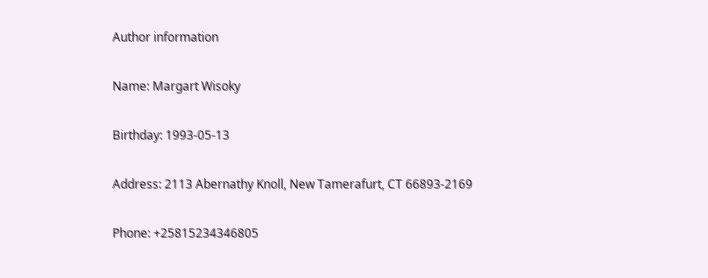Author information

Name: Margart Wisoky

Birthday: 1993-05-13

Address: 2113 Abernathy Knoll, New Tamerafurt, CT 66893-2169

Phone: +25815234346805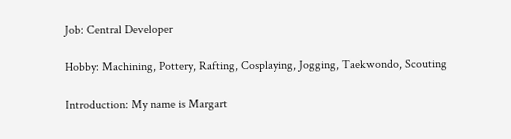Job: Central Developer

Hobby: Machining, Pottery, Rafting, Cosplaying, Jogging, Taekwondo, Scouting

Introduction: My name is Margart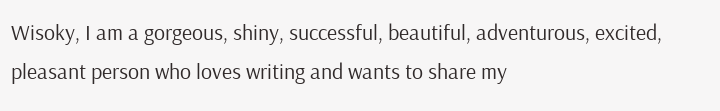Wisoky, I am a gorgeous, shiny, successful, beautiful, adventurous, excited, pleasant person who loves writing and wants to share my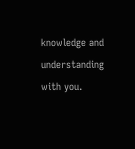knowledge and understanding with you.